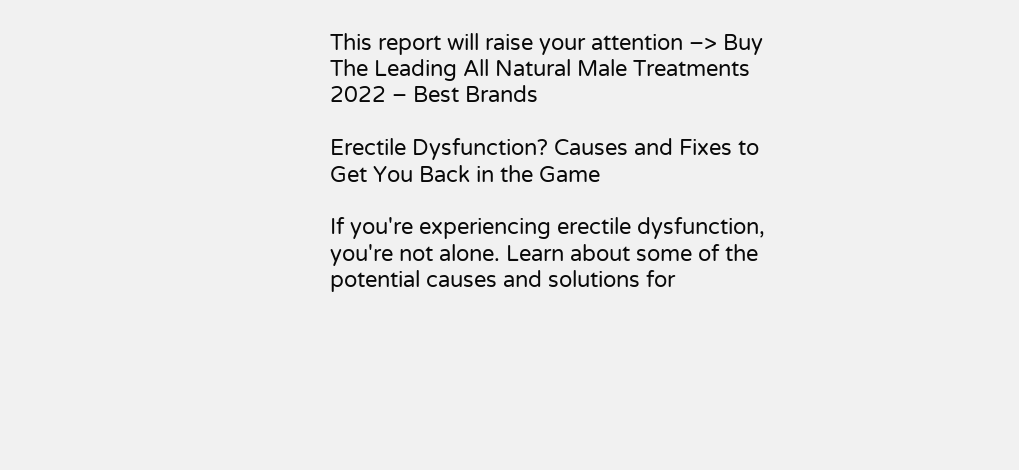This report will raise your attention –> Buy The Leading All Natural Male Treatments 2022 – Best Brands

Erectile Dysfunction? Causes and Fixes to Get You Back in the Game

If you're experiencing erectile dysfunction, you're not alone. Learn about some of the potential causes and solutions for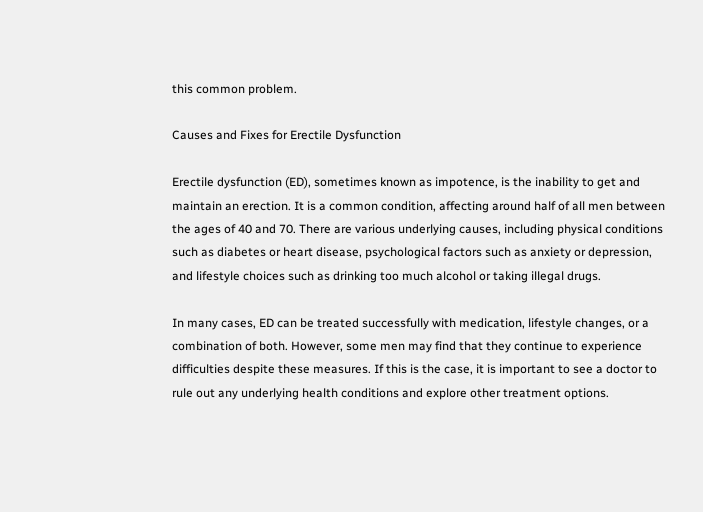this common problem.

Causes and Fixes for Erectile Dysfunction

Erectile dysfunction (ED), sometimes known as impotence, is the inability to get and maintain an erection. It is a common condition, affecting around half of all men between the ages of 40 and 70. There are various underlying causes, including physical conditions such as diabetes or heart disease, psychological factors such as anxiety or depression, and lifestyle choices such as drinking too much alcohol or taking illegal drugs.

In many cases, ED can be treated successfully with medication, lifestyle changes, or a combination of both. However, some men may find that they continue to experience difficulties despite these measures. If this is the case, it is important to see a doctor to rule out any underlying health conditions and explore other treatment options.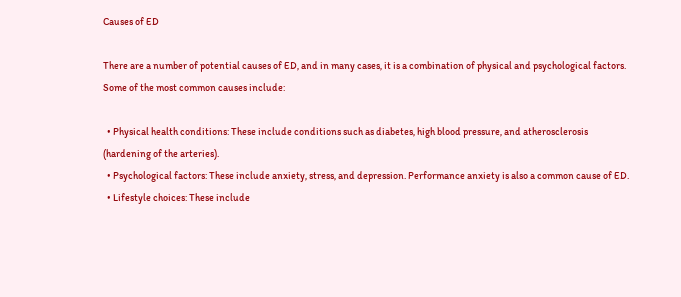Causes of ED

There are a number of potential causes of ED, and in many cases, it is a combination of physical and psychological factors. Some of the most common causes include:

  • Physical health conditions: These include conditions such as diabetes, high blood pressure, and atherosclerosis (hardening of the arteries).
  • Psychological factors: These include anxiety, stress, and depression. Performance anxiety is also a common cause of ED.
  • Lifestyle choices: These include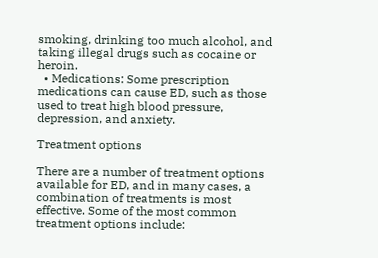smoking, drinking too much alcohol, and taking illegal drugs such as cocaine or heroin.
  • Medications: Some prescription medications can cause ED, such as those used to treat high blood pressure, depression, and anxiety.

Treatment options

There are a number of treatment options available for ED, and in many cases, a combination of treatments is most effective. Some of the most common treatment options include: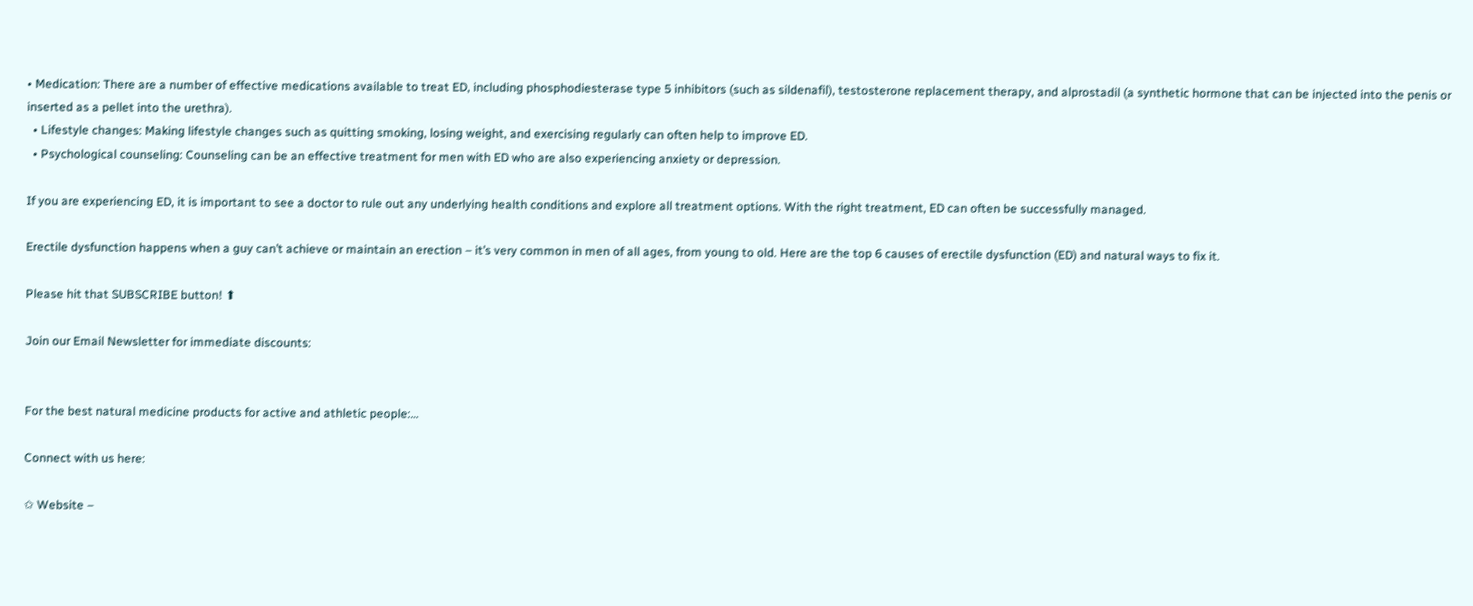• Medication: There are a number of effective medications available to treat ED, including phosphodiesterase type 5 inhibitors (such as sildenafil), testosterone replacement therapy, and alprostadil (a synthetic hormone that can be injected into the penis or inserted as a pellet into the urethra).
  • Lifestyle changes: Making lifestyle changes such as quitting smoking, losing weight, and exercising regularly can often help to improve ED.
  • Psychological counseling: Counseling can be an effective treatment for men with ED who are also experiencing anxiety or depression.

If you are experiencing ED, it is important to see a doctor to rule out any underlying health conditions and explore all treatment options. With the right treatment, ED can often be successfully managed.

Erectile dysfunction happens when a guy can’t achieve or maintain an erection – it’s very common in men of all ages, from young to old. Here are the top 6 causes of erectile dysfunction (ED) and natural ways to fix it.

Please hit that SUBSCRIBE button! ⬆

Join our Email Newsletter for immediate discounts:


For the best natural medicine products for active and athletic people:…

Connect with us here:

✩ Website –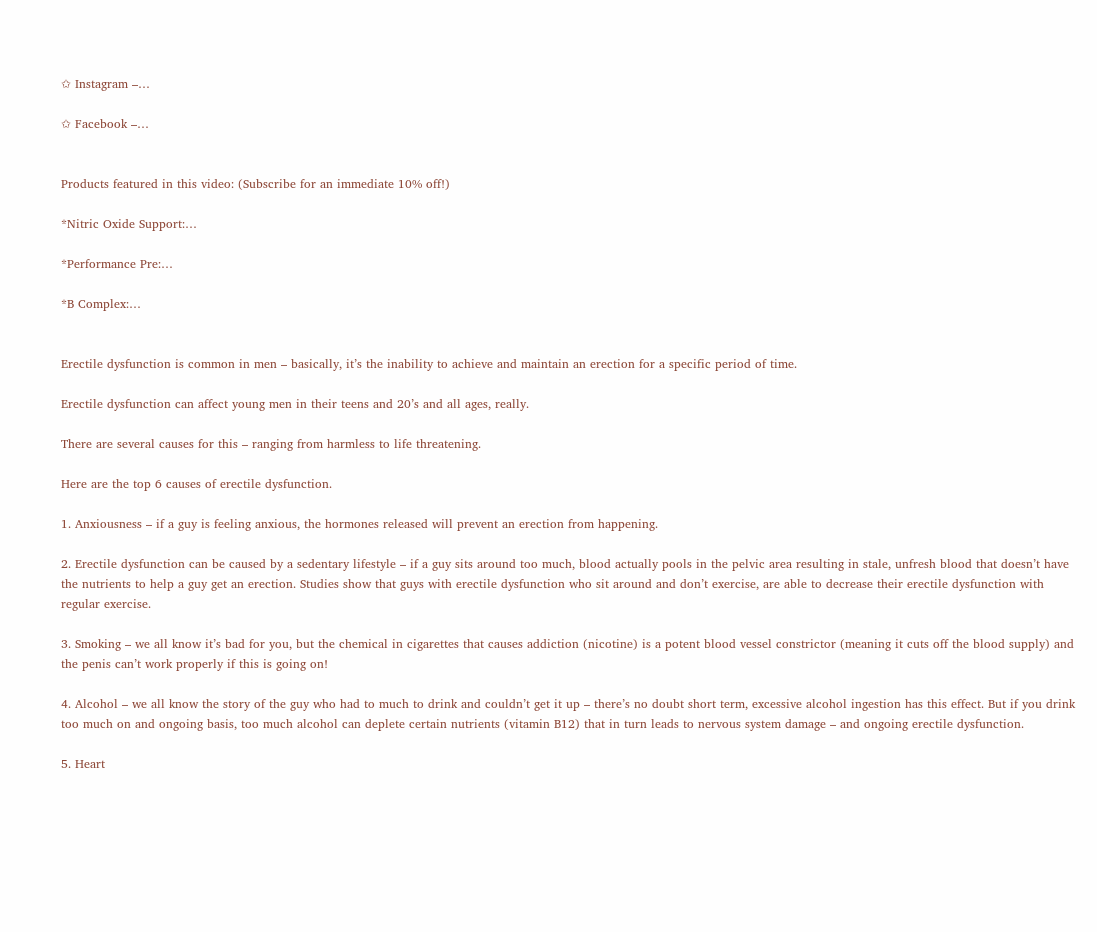✩ Instagram –…

✩ Facebook –…


Products featured in this video: (Subscribe for an immediate 10% off!)

*Nitric Oxide Support:…

*Performance Pre:…

*B Complex:…


Erectile dysfunction is common in men – basically, it’s the inability to achieve and maintain an erection for a specific period of time.

Erectile dysfunction can affect young men in their teens and 20’s and all ages, really.

There are several causes for this – ranging from harmless to life threatening.

Here are the top 6 causes of erectile dysfunction.

1. Anxiousness – if a guy is feeling anxious, the hormones released will prevent an erection from happening.

2. Erectile dysfunction can be caused by a sedentary lifestyle – if a guy sits around too much, blood actually pools in the pelvic area resulting in stale, unfresh blood that doesn’t have the nutrients to help a guy get an erection. Studies show that guys with erectile dysfunction who sit around and don’t exercise, are able to decrease their erectile dysfunction with regular exercise.

3. Smoking – we all know it’s bad for you, but the chemical in cigarettes that causes addiction (nicotine) is a potent blood vessel constrictor (meaning it cuts off the blood supply) and the penis can’t work properly if this is going on!

4. Alcohol – we all know the story of the guy who had to much to drink and couldn’t get it up – there’s no doubt short term, excessive alcohol ingestion has this effect. But if you drink too much on and ongoing basis, too much alcohol can deplete certain nutrients (vitamin B12) that in turn leads to nervous system damage – and ongoing erectile dysfunction.

5. Heart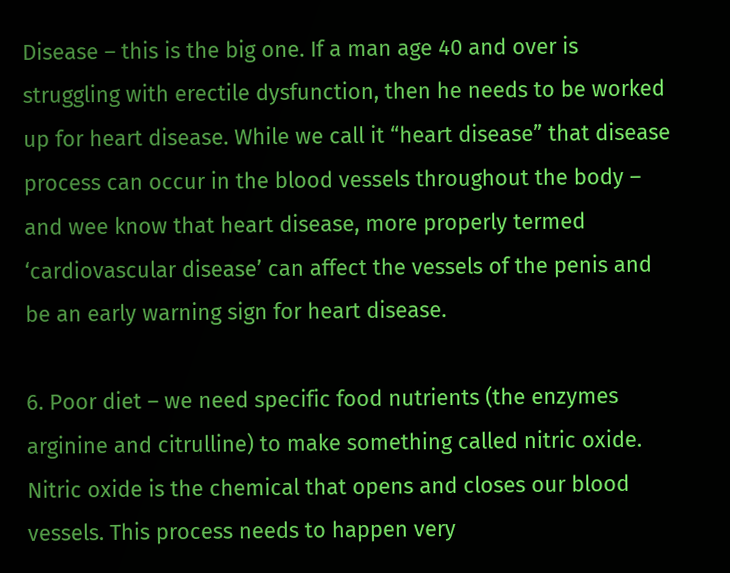Disease – this is the big one. If a man age 40 and over is struggling with erectile dysfunction, then he needs to be worked up for heart disease. While we call it “heart disease” that disease process can occur in the blood vessels throughout the body – and wee know that heart disease, more properly termed ‘cardiovascular disease’ can affect the vessels of the penis and be an early warning sign for heart disease.

6. Poor diet – we need specific food nutrients (the enzymes arginine and citrulline) to make something called nitric oxide. Nitric oxide is the chemical that opens and closes our blood vessels. This process needs to happen very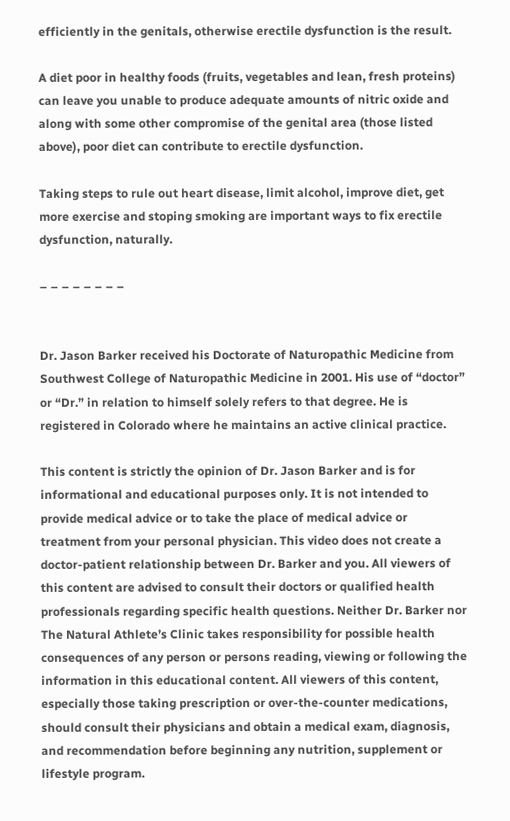efficiently in the genitals, otherwise erectile dysfunction is the result.

A diet poor in healthy foods (fruits, vegetables and lean, fresh proteins) can leave you unable to produce adequate amounts of nitric oxide and along with some other compromise of the genital area (those listed above), poor diet can contribute to erectile dysfunction.

Taking steps to rule out heart disease, limit alcohol, improve diet, get more exercise and stoping smoking are important ways to fix erectile dysfunction, naturally.

– – – – – – – –


Dr. Jason Barker received his Doctorate of Naturopathic Medicine from Southwest College of Naturopathic Medicine in 2001. His use of “doctor” or “Dr.” in relation to himself solely refers to that degree. He is registered in Colorado where he maintains an active clinical practice.

This content is strictly the opinion of Dr. Jason Barker and is for informational and educational purposes only. It is not intended to provide medical advice or to take the place of medical advice or treatment from your personal physician. This video does not create a doctor-patient relationship between Dr. Barker and you. All viewers of this content are advised to consult their doctors or qualified health professionals regarding specific health questions. Neither Dr. Barker nor The Natural Athlete’s Clinic takes responsibility for possible health consequences of any person or persons reading, viewing or following the information in this educational content. All viewers of this content, especially those taking prescription or over-the-counter medications, should consult their physicians and obtain a medical exam, diagnosis, and recommendation before beginning any nutrition, supplement or lifestyle program.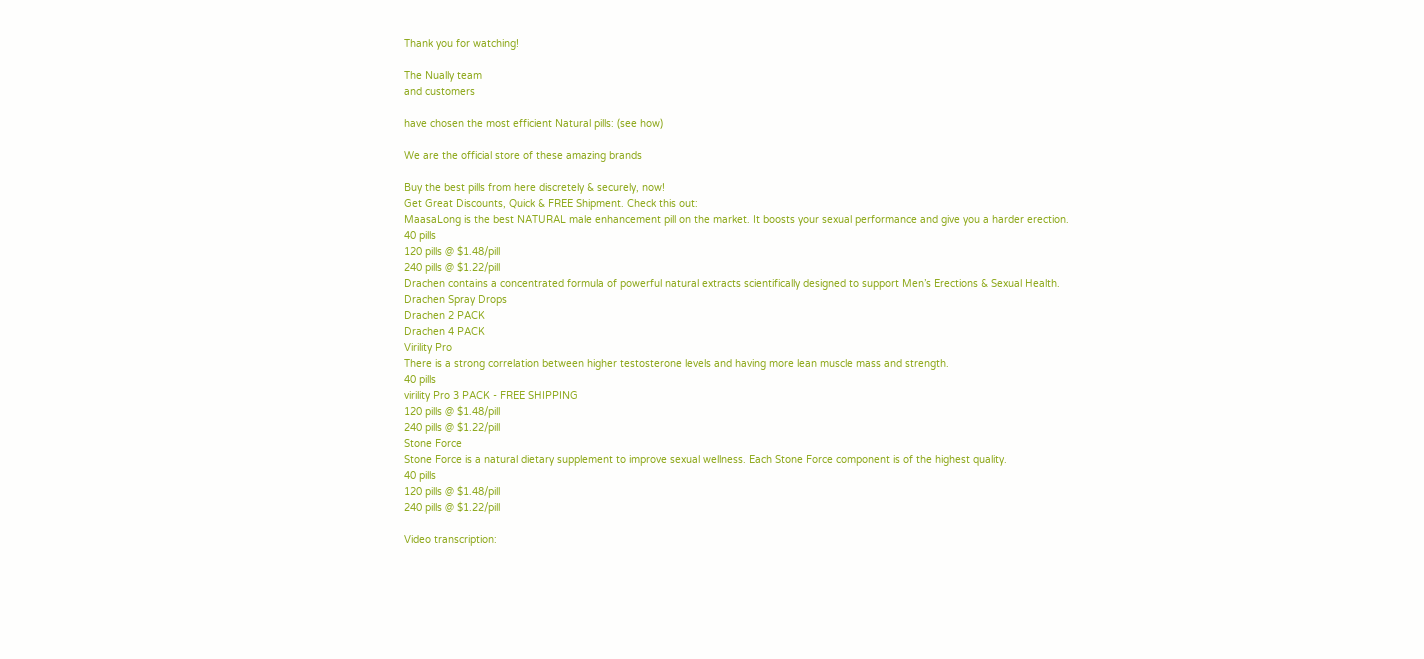Thank you for watching!

The Nually team
and customers

have chosen the most efficient Natural pills: (see how)

We are the official store of these amazing brands

Buy the best pills from here discretely & securely, now!
Get Great Discounts, Quick & FREE Shipment. Check this out:
MaasaLong is the best NATURAL male enhancement pill on the market. It boosts your sexual performance and give you a harder erection.
40 pills
120 pills @ $1.48/pill
240 pills @ $1.22/pill
Drachen contains a concentrated formula of powerful natural extracts scientifically designed to support Men’s Erections & Sexual Health.
Drachen Spray Drops
Drachen 2 PACK
Drachen 4 PACK
Virility Pro
There is a strong correlation between higher testosterone levels and having more lean muscle mass and strength.
40 pills
virility Pro 3 PACK - FREE SHIPPING
120 pills @ $1.48/pill
240 pills @ $1.22/pill
Stone Force
Stone Force is a natural dietary supplement to improve sexual wellness. Each Stone Force component is of the highest quality.
40 pills
120 pills @ $1.48/pill
240 pills @ $1.22/pill

Video transcription: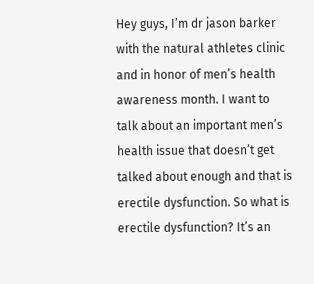Hey guys, I’m dr jason barker with the natural athletes clinic and in honor of men’s health awareness month. I want to talk about an important men’s health issue that doesn’t get talked about enough and that is erectile dysfunction. So what is erectile dysfunction? It’s an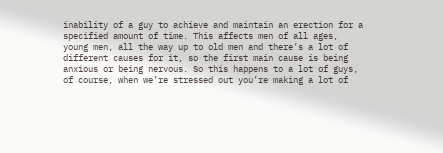inability of a guy to achieve and maintain an erection for a specified amount of time. This affects men of all ages, young men, all the way up to old men and there’s a lot of different causes for it, so the first main cause is being anxious or being nervous. So this happens to a lot of guys, of course, when we’re stressed out you’re making a lot of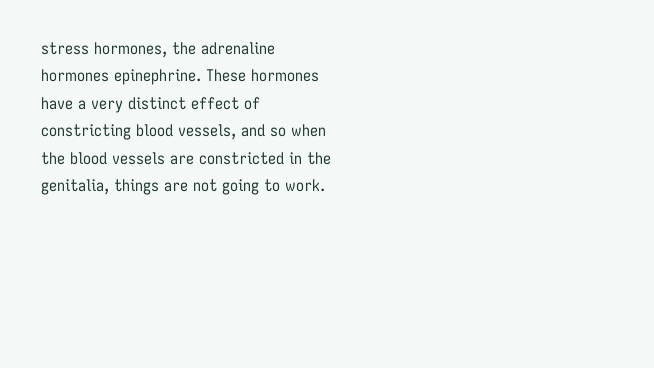stress hormones, the adrenaline hormones epinephrine. These hormones have a very distinct effect of constricting blood vessels, and so when the blood vessels are constricted in the genitalia, things are not going to work.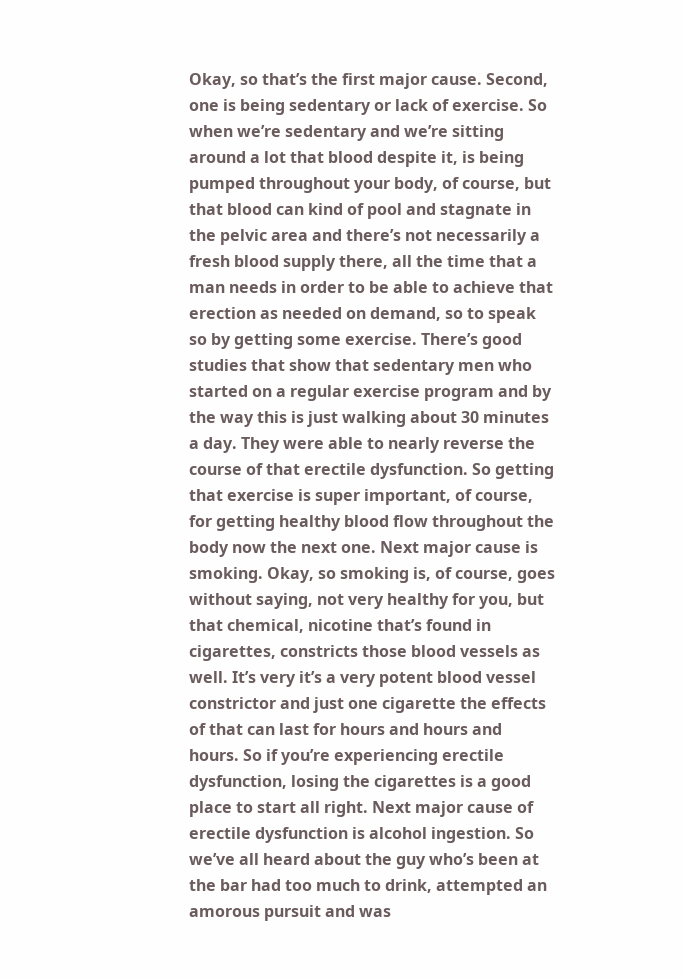Okay, so that’s the first major cause. Second, one is being sedentary or lack of exercise. So when we’re sedentary and we’re sitting around a lot that blood despite it, is being pumped throughout your body, of course, but that blood can kind of pool and stagnate in the pelvic area and there’s not necessarily a fresh blood supply there, all the time that a man needs in order to be able to achieve that erection as needed on demand, so to speak so by getting some exercise. There’s good studies that show that sedentary men who started on a regular exercise program and by the way this is just walking about 30 minutes a day. They were able to nearly reverse the course of that erectile dysfunction. So getting that exercise is super important, of course, for getting healthy blood flow throughout the body now the next one. Next major cause is smoking. Okay, so smoking is, of course, goes without saying, not very healthy for you, but that chemical, nicotine that’s found in cigarettes, constricts those blood vessels as well. It’s very it’s a very potent blood vessel constrictor and just one cigarette the effects of that can last for hours and hours and hours. So if you’re experiencing erectile dysfunction, losing the cigarettes is a good place to start all right. Next major cause of erectile dysfunction is alcohol ingestion. So we’ve all heard about the guy who’s been at the bar had too much to drink, attempted an amorous pursuit and was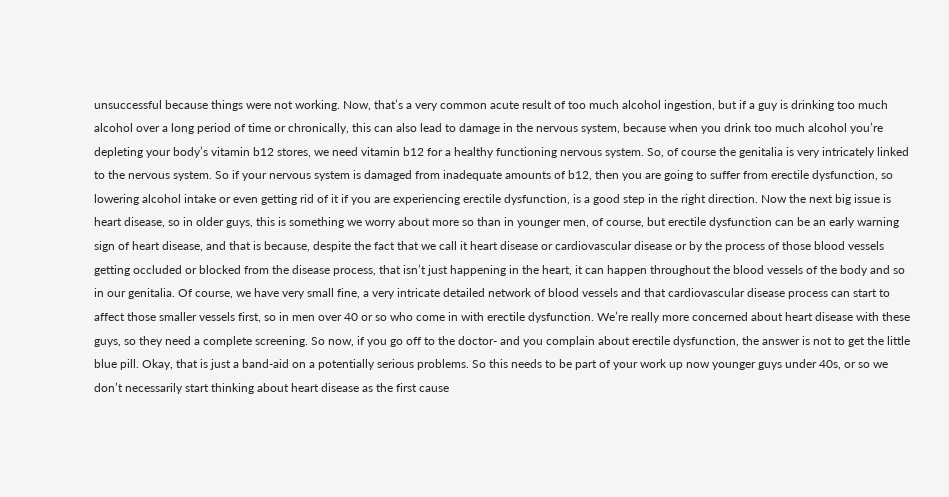unsuccessful because things were not working. Now, that’s a very common acute result of too much alcohol ingestion, but if a guy is drinking too much alcohol over a long period of time or chronically, this can also lead to damage in the nervous system, because when you drink too much alcohol you’re depleting your body’s vitamin b12 stores, we need vitamin b12 for a healthy functioning nervous system. So, of course the genitalia is very intricately linked to the nervous system. So if your nervous system is damaged from inadequate amounts of b12, then you are going to suffer from erectile dysfunction, so lowering alcohol intake or even getting rid of it if you are experiencing erectile dysfunction, is a good step in the right direction. Now the next big issue is heart disease, so in older guys, this is something we worry about more so than in younger men, of course, but erectile dysfunction can be an early warning sign of heart disease, and that is because, despite the fact that we call it heart disease or cardiovascular disease or by the process of those blood vessels getting occluded or blocked from the disease process, that isn’t just happening in the heart, it can happen throughout the blood vessels of the body and so in our genitalia. Of course, we have very small fine, a very intricate detailed network of blood vessels and that cardiovascular disease process can start to affect those smaller vessels first, so in men over 40 or so who come in with erectile dysfunction. We’re really more concerned about heart disease with these guys, so they need a complete screening. So now, if you go off to the doctor- and you complain about erectile dysfunction, the answer is not to get the little blue pill. Okay, that is just a band-aid on a potentially serious problems. So this needs to be part of your work up now younger guys under 40s, or so we don’t necessarily start thinking about heart disease as the first cause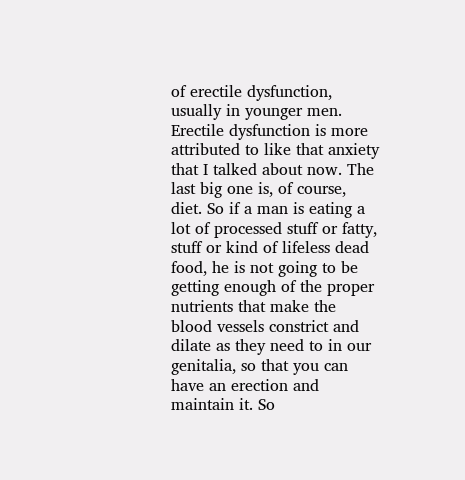of erectile dysfunction, usually in younger men. Erectile dysfunction is more attributed to like that anxiety that I talked about now. The last big one is, of course, diet. So if a man is eating a lot of processed stuff or fatty, stuff or kind of lifeless dead food, he is not going to be getting enough of the proper nutrients that make the blood vessels constrict and dilate as they need to in our genitalia, so that you can have an erection and maintain it. So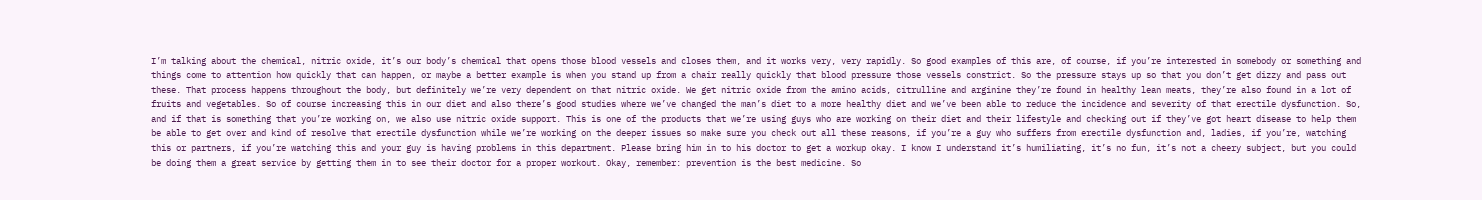I’m talking about the chemical, nitric oxide, it’s our body’s chemical that opens those blood vessels and closes them, and it works very, very rapidly. So good examples of this are, of course, if you’re interested in somebody or something and things come to attention how quickly that can happen, or maybe a better example is when you stand up from a chair really quickly that blood pressure those vessels constrict. So the pressure stays up so that you don’t get dizzy and pass out these. That process happens throughout the body, but definitely we’re very dependent on that nitric oxide. We get nitric oxide from the amino acids, citrulline and arginine they’re found in healthy lean meats, they’re also found in a lot of fruits and vegetables. So of course increasing this in our diet and also there’s good studies where we’ve changed the man’s diet to a more healthy diet and we’ve been able to reduce the incidence and severity of that erectile dysfunction. So, and if that is something that you’re working on, we also use nitric oxide support. This is one of the products that we’re using guys who are working on their diet and their lifestyle and checking out if they’ve got heart disease to help them be able to get over and kind of resolve that erectile dysfunction while we’re working on the deeper issues so make sure you check out all these reasons, if you’re a guy who suffers from erectile dysfunction and, ladies, if you’re, watching this or partners, if you’re watching this and your guy is having problems in this department. Please bring him in to his doctor to get a workup okay. I know I understand it’s humiliating, it’s no fun, it’s not a cheery subject, but you could be doing them a great service by getting them in to see their doctor for a proper workout. Okay, remember: prevention is the best medicine. So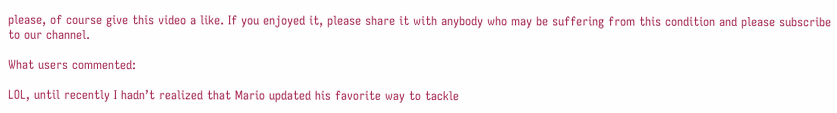please, of course give this video a like. If you enjoyed it, please share it with anybody who may be suffering from this condition and please subscribe to our channel.

What users commented:

LOL, until recently I hadn’t realized that Mario updated his favorite way to tackle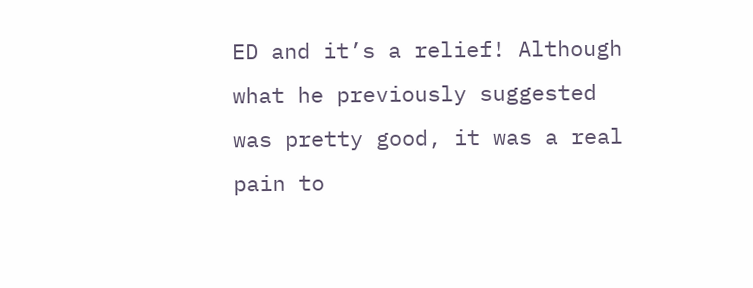ED and it’s a relief! Although what he previously suggested was pretty good, it was a real pain to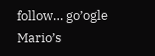follow… go’ogle Mario’s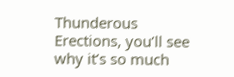Thunderous Erections, you’ll see why it’s so much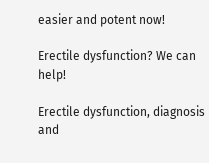easier and potent now!

Erectile dysfunction? We can help!

Erectile dysfunction, diagnosis and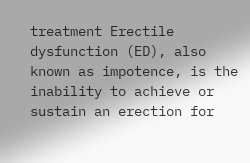treatment Erectile dysfunction (ED), also known as impotence, is the inability to achieve or sustain an erection for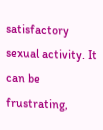satisfactory sexual activity. It can be frustrating,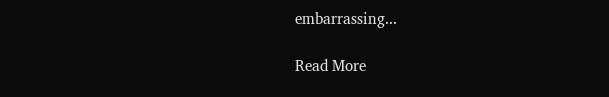embarrassing...

Read More